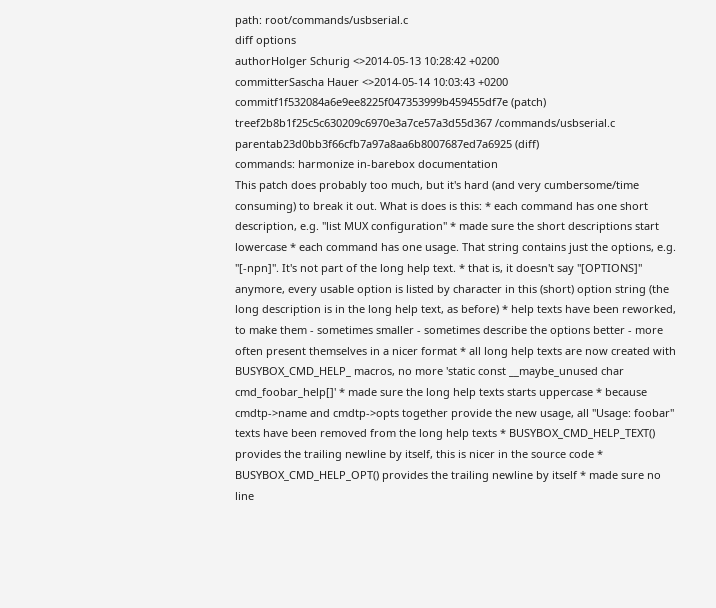path: root/commands/usbserial.c
diff options
authorHolger Schurig <>2014-05-13 10:28:42 +0200
committerSascha Hauer <>2014-05-14 10:03:43 +0200
commitf1f532084a6e9ee8225f047353999b459455df7e (patch)
treef2b8b1f25c5c630209c6970e3a7ce57a3d55d367 /commands/usbserial.c
parentab23d0bb3f66cfb7a97a8aa6b8007687ed7a6925 (diff)
commands: harmonize in-barebox documentation
This patch does probably too much, but it's hard (and very cumbersome/time consuming) to break it out. What is does is this: * each command has one short description, e.g. "list MUX configuration" * made sure the short descriptions start lowercase * each command has one usage. That string contains just the options, e.g. "[-npn]". It's not part of the long help text. * that is, it doesn't say "[OPTIONS]" anymore, every usable option is listed by character in this (short) option string (the long description is in the long help text, as before) * help texts have been reworked, to make them - sometimes smaller - sometimes describe the options better - more often present themselves in a nicer format * all long help texts are now created with BUSYBOX_CMD_HELP_ macros, no more 'static const __maybe_unused char cmd_foobar_help[]' * made sure the long help texts starts uppercase * because cmdtp->name and cmdtp->opts together provide the new usage, all "Usage: foobar" texts have been removed from the long help texts * BUSYBOX_CMD_HELP_TEXT() provides the trailing newline by itself, this is nicer in the source code * BUSYBOX_CMD_HELP_OPT() provides the trailing newline by itself * made sure no line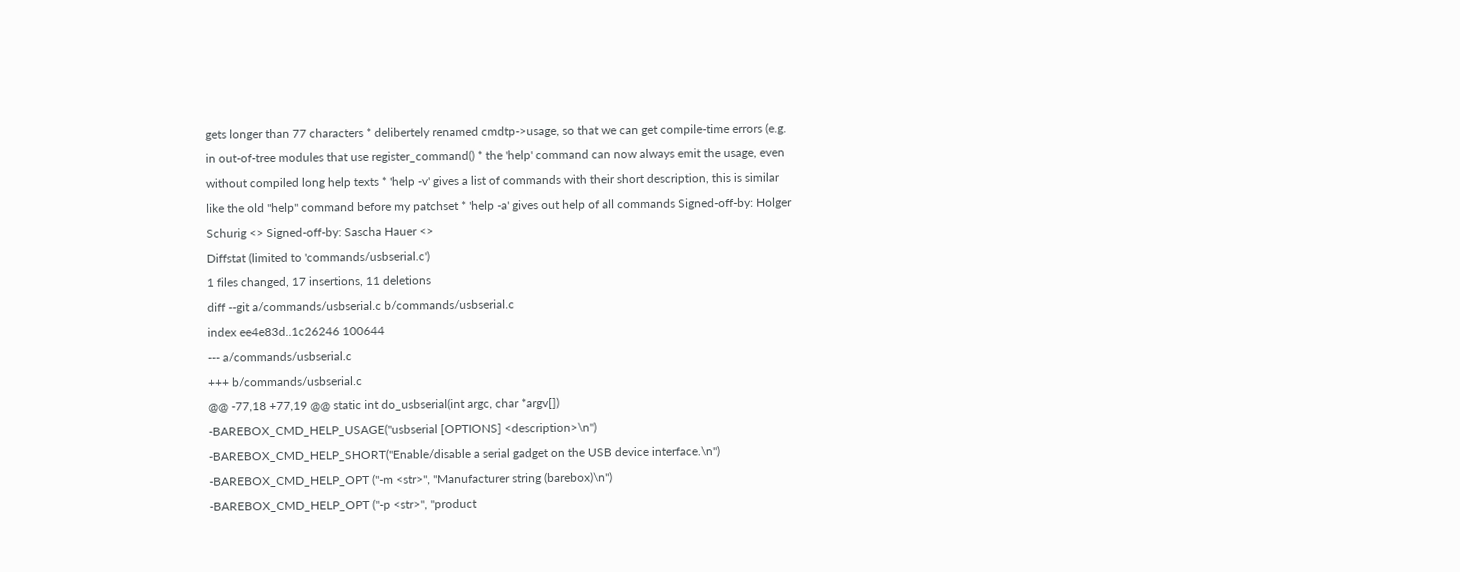gets longer than 77 characters * delibertely renamed cmdtp->usage, so that we can get compile-time errors (e.g. in out-of-tree modules that use register_command() * the 'help' command can now always emit the usage, even without compiled long help texts * 'help -v' gives a list of commands with their short description, this is similar like the old "help" command before my patchset * 'help -a' gives out help of all commands Signed-off-by: Holger Schurig <> Signed-off-by: Sascha Hauer <>
Diffstat (limited to 'commands/usbserial.c')
1 files changed, 17 insertions, 11 deletions
diff --git a/commands/usbserial.c b/commands/usbserial.c
index ee4e83d..1c26246 100644
--- a/commands/usbserial.c
+++ b/commands/usbserial.c
@@ -77,18 +77,19 @@ static int do_usbserial(int argc, char *argv[])
-BAREBOX_CMD_HELP_USAGE("usbserial [OPTIONS] <description>\n")
-BAREBOX_CMD_HELP_SHORT("Enable/disable a serial gadget on the USB device interface.\n")
-BAREBOX_CMD_HELP_OPT ("-m <str>", "Manufacturer string (barebox)\n")
-BAREBOX_CMD_HELP_OPT ("-p <str>", "product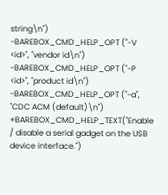string\n")
-BAREBOX_CMD_HELP_OPT ("-V <id>", "vendor id\n")
-BAREBOX_CMD_HELP_OPT ("-P <id>", "product id\n")
-BAREBOX_CMD_HELP_OPT ("-a", "CDC ACM (default)\n")
+BAREBOX_CMD_HELP_TEXT("Enable / disable a serial gadget on the USB device interface.")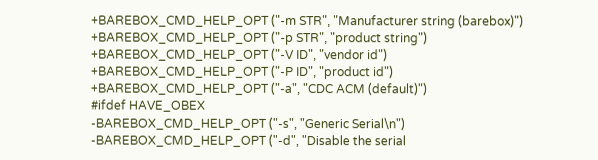+BAREBOX_CMD_HELP_OPT ("-m STR", "Manufacturer string (barebox)")
+BAREBOX_CMD_HELP_OPT ("-p STR", "product string")
+BAREBOX_CMD_HELP_OPT ("-V ID", "vendor id")
+BAREBOX_CMD_HELP_OPT ("-P ID", "product id")
+BAREBOX_CMD_HELP_OPT ("-a", "CDC ACM (default)")
#ifdef HAVE_OBEX
-BAREBOX_CMD_HELP_OPT ("-s", "Generic Serial\n")
-BAREBOX_CMD_HELP_OPT ("-d", "Disable the serial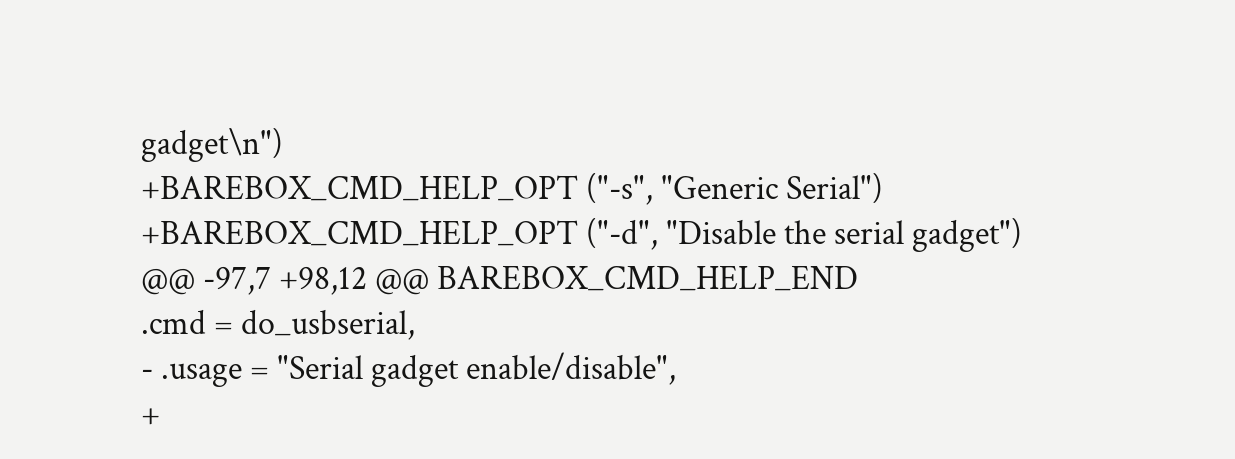gadget\n")
+BAREBOX_CMD_HELP_OPT ("-s", "Generic Serial")
+BAREBOX_CMD_HELP_OPT ("-d", "Disable the serial gadget")
@@ -97,7 +98,12 @@ BAREBOX_CMD_HELP_END
.cmd = do_usbserial,
- .usage = "Serial gadget enable/disable",
+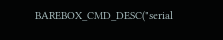BAREBOX_CMD_DESC("serial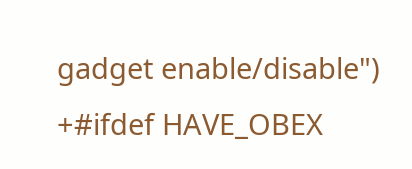gadget enable/disable")
+#ifdef HAVE_OBEX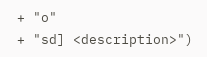+ "o"
+ "sd] <description>")